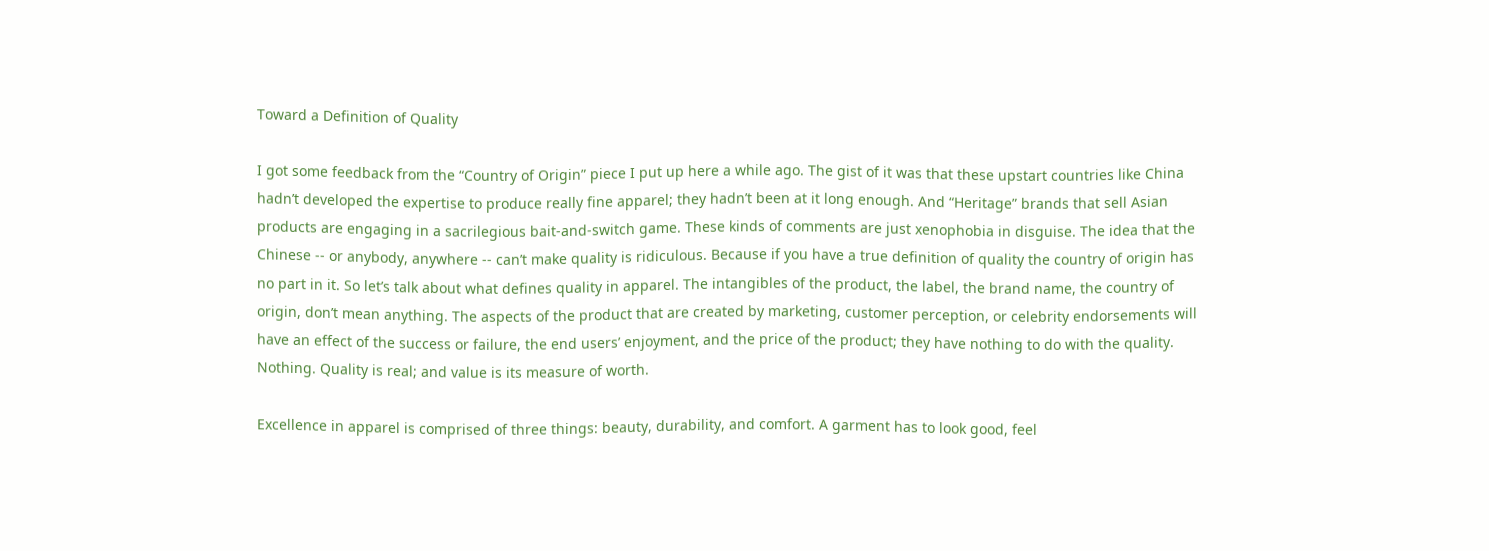Toward a Definition of Quality

I got some feedback from the “Country of Origin” piece I put up here a while ago. The gist of it was that these upstart countries like China hadn’t developed the expertise to produce really fine apparel; they hadn’t been at it long enough. And “Heritage” brands that sell Asian products are engaging in a sacrilegious bait-and-switch game. These kinds of comments are just xenophobia in disguise. The idea that the Chinese -- or anybody, anywhere -- can’t make quality is ridiculous. Because if you have a true definition of quality the country of origin has no part in it. So let’s talk about what defines quality in apparel. The intangibles of the product, the label, the brand name, the country of origin, don’t mean anything. The aspects of the product that are created by marketing, customer perception, or celebrity endorsements will have an effect of the success or failure, the end users’ enjoyment, and the price of the product; they have nothing to do with the quality. Nothing. Quality is real; and value is its measure of worth.

Excellence in apparel is comprised of three things: beauty, durability, and comfort. A garment has to look good, feel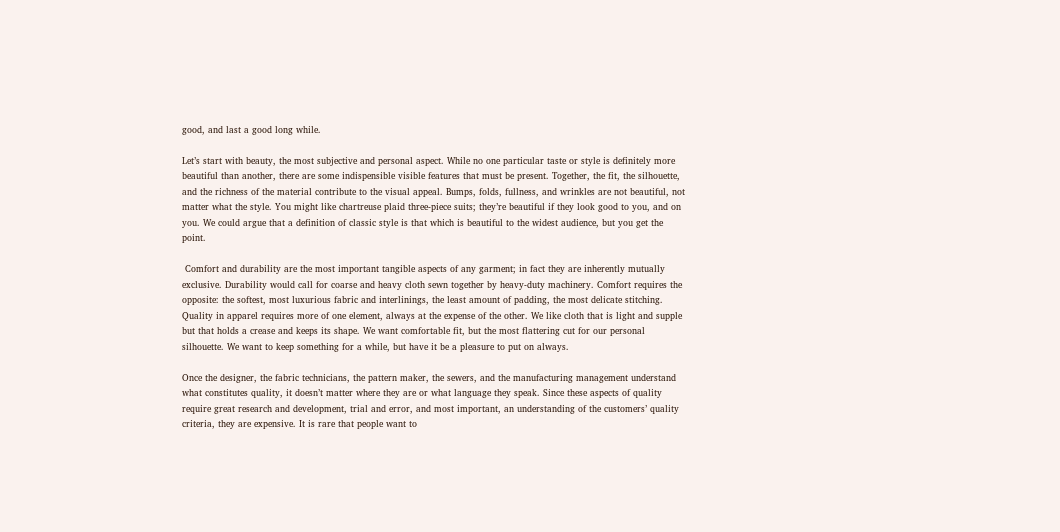good, and last a good long while.

Let’s start with beauty, the most subjective and personal aspect. While no one particular taste or style is definitely more beautiful than another, there are some indispensible visible features that must be present. Together, the fit, the silhouette, and the richness of the material contribute to the visual appeal. Bumps, folds, fullness, and wrinkles are not beautiful, not matter what the style. You might like chartreuse plaid three-piece suits; they’re beautiful if they look good to you, and on you. We could argue that a definition of classic style is that which is beautiful to the widest audience, but you get the point.

 Comfort and durability are the most important tangible aspects of any garment; in fact they are inherently mutually exclusive. Durability would call for coarse and heavy cloth sewn together by heavy-duty machinery. Comfort requires the opposite: the softest, most luxurious fabric and interlinings, the least amount of padding, the most delicate stitching. Quality in apparel requires more of one element, always at the expense of the other. We like cloth that is light and supple but that holds a crease and keeps its shape. We want comfortable fit, but the most flattering cut for our personal silhouette. We want to keep something for a while, but have it be a pleasure to put on always.

Once the designer, the fabric technicians, the pattern maker, the sewers, and the manufacturing management understand what constitutes quality, it doesn’t matter where they are or what language they speak. Since these aspects of quality require great research and development, trial and error, and most important, an understanding of the customers’ quality criteria, they are expensive. It is rare that people want to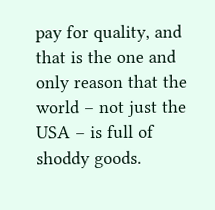pay for quality, and that is the one and only reason that the world – not just the USA – is full of shoddy goods.